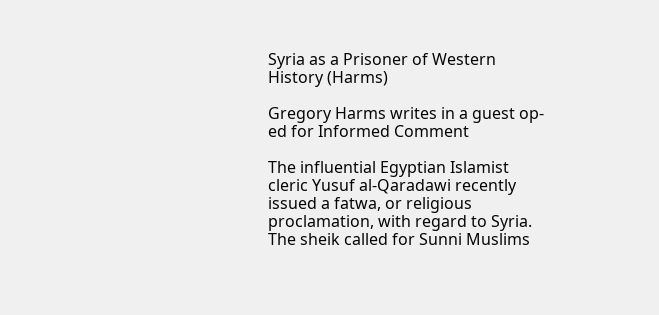Syria as a Prisoner of Western History (Harms)

Gregory Harms writes in a guest op-ed for Informed Comment

The influential Egyptian Islamist cleric Yusuf al-Qaradawi recently issued a fatwa, or religious proclamation, with regard to Syria. The sheik called for Sunni Muslims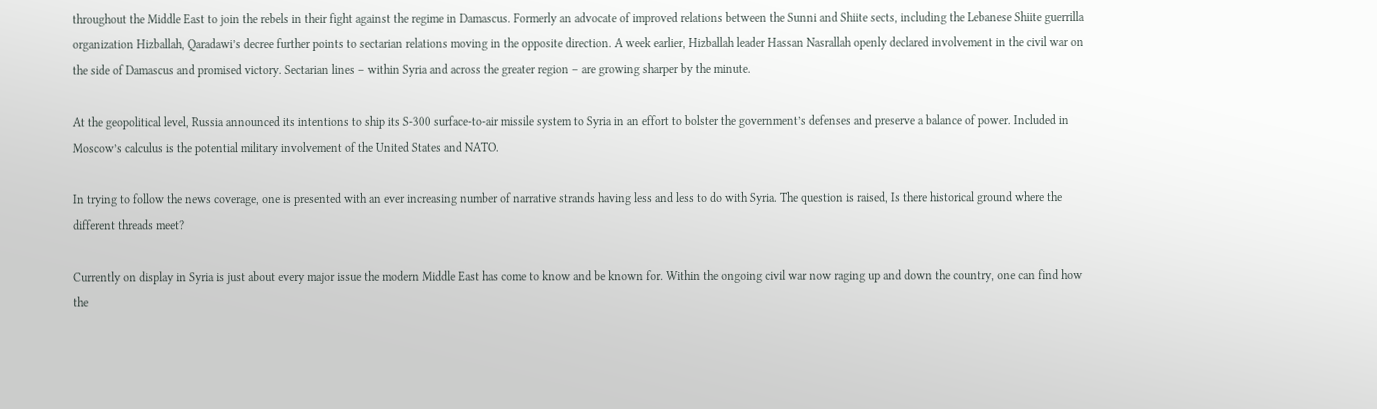throughout the Middle East to join the rebels in their fight against the regime in Damascus. Formerly an advocate of improved relations between the Sunni and Shiite sects, including the Lebanese Shiite guerrilla organization Hizballah, Qaradawi’s decree further points to sectarian relations moving in the opposite direction. A week earlier, Hizballah leader Hassan Nasrallah openly declared involvement in the civil war on the side of Damascus and promised victory. Sectarian lines – within Syria and across the greater region – are growing sharper by the minute.

At the geopolitical level, Russia announced its intentions to ship its S-300 surface-to-air missile system to Syria in an effort to bolster the government’s defenses and preserve a balance of power. Included in Moscow’s calculus is the potential military involvement of the United States and NATO.

In trying to follow the news coverage, one is presented with an ever increasing number of narrative strands having less and less to do with Syria. The question is raised, Is there historical ground where the different threads meet?

Currently on display in Syria is just about every major issue the modern Middle East has come to know and be known for. Within the ongoing civil war now raging up and down the country, one can find how the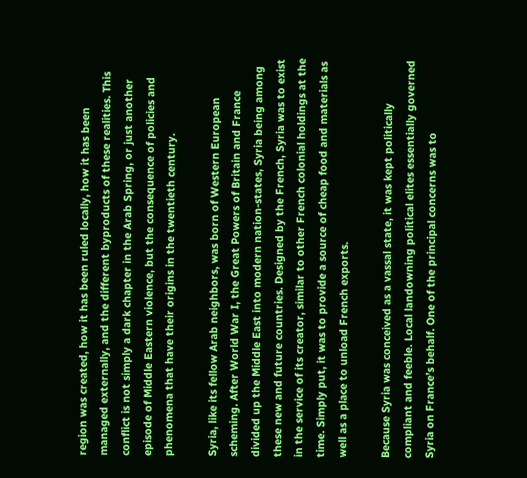region was created, how it has been ruled locally, how it has been managed externally, and the different byproducts of these realities. This conflict is not simply a dark chapter in the Arab Spring, or just another episode of Middle Eastern violence, but the consequence of policies and phenomena that have their origins in the twentieth century.

Syria, like its fellow Arab neighbors, was born of Western European scheming. After World War I, the Great Powers of Britain and France divided up the Middle East into modern nation-states, Syria being among these new and future countries. Designed by the French, Syria was to exist in the service of its creator, similar to other French colonial holdings at the time. Simply put, it was to provide a source of cheap food and materials as well as a place to unload French exports.

Because Syria was conceived as a vassal state, it was kept politically compliant and feeble. Local landowning political elites essentially governed Syria on France’s behalf. One of the principal concerns was to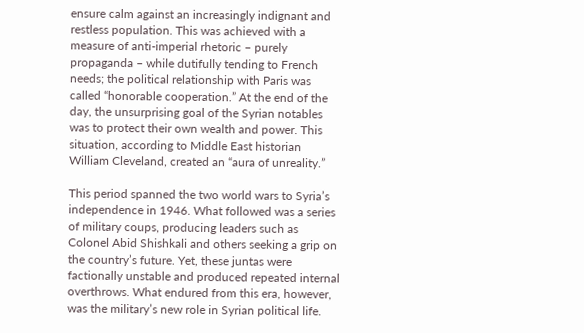ensure calm against an increasingly indignant and restless population. This was achieved with a measure of anti-imperial rhetoric – purely propaganda – while dutifully tending to French needs; the political relationship with Paris was called “honorable cooperation.” At the end of the day, the unsurprising goal of the Syrian notables was to protect their own wealth and power. This situation, according to Middle East historian William Cleveland, created an “aura of unreality.”

This period spanned the two world wars to Syria’s independence in 1946. What followed was a series of military coups, producing leaders such as Colonel Abid Shishkali and others seeking a grip on the country’s future. Yet, these juntas were factionally unstable and produced repeated internal overthrows. What endured from this era, however, was the military’s new role in Syrian political life.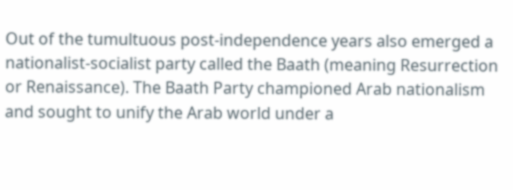Out of the tumultuous post-independence years also emerged a nationalist-socialist party called the Baath (meaning Resurrection or Renaissance). The Baath Party championed Arab nationalism and sought to unify the Arab world under a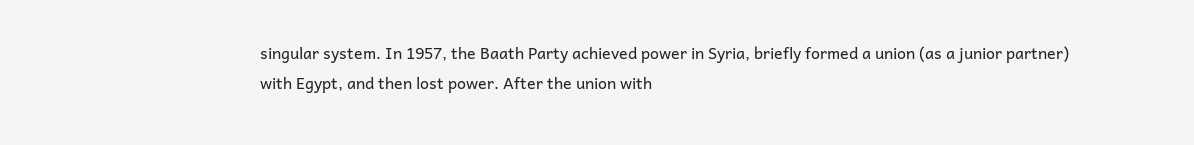singular system. In 1957, the Baath Party achieved power in Syria, briefly formed a union (as a junior partner) with Egypt, and then lost power. After the union with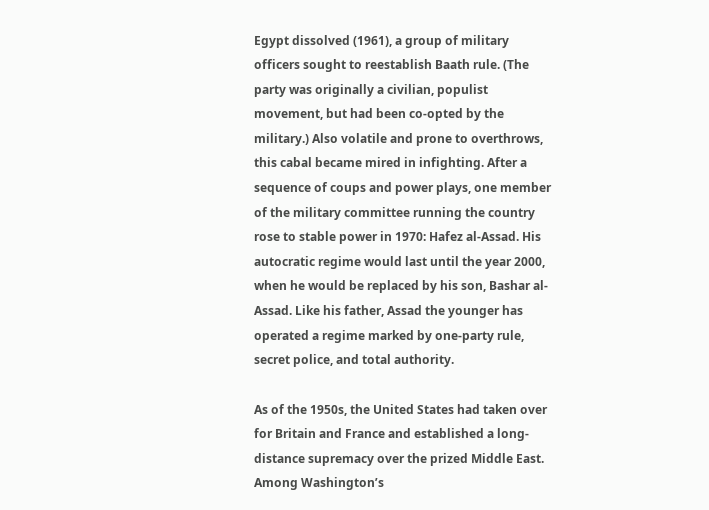Egypt dissolved (1961), a group of military officers sought to reestablish Baath rule. (The party was originally a civilian, populist movement, but had been co-opted by the military.) Also volatile and prone to overthrows, this cabal became mired in infighting. After a sequence of coups and power plays, one member of the military committee running the country rose to stable power in 1970: Hafez al-Assad. His autocratic regime would last until the year 2000, when he would be replaced by his son, Bashar al-Assad. Like his father, Assad the younger has operated a regime marked by one-party rule, secret police, and total authority.

As of the 1950s, the United States had taken over for Britain and France and established a long-distance supremacy over the prized Middle East. Among Washington’s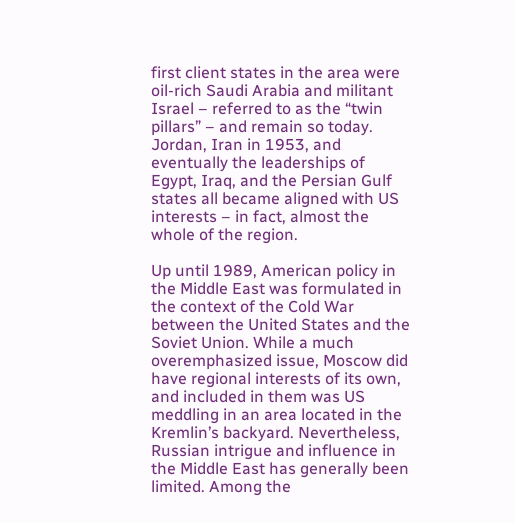first client states in the area were oil-rich Saudi Arabia and militant Israel – referred to as the “twin pillars” – and remain so today. Jordan, Iran in 1953, and eventually the leaderships of Egypt, Iraq, and the Persian Gulf states all became aligned with US interests – in fact, almost the whole of the region.

Up until 1989, American policy in the Middle East was formulated in the context of the Cold War between the United States and the Soviet Union. While a much overemphasized issue, Moscow did have regional interests of its own, and included in them was US meddling in an area located in the Kremlin’s backyard. Nevertheless, Russian intrigue and influence in the Middle East has generally been limited. Among the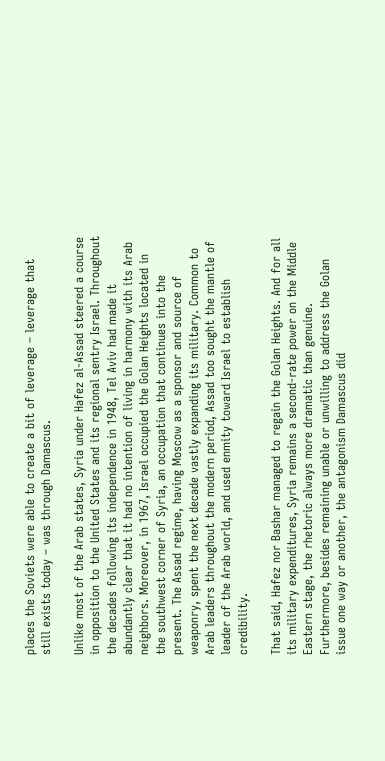places the Soviets were able to create a bit of leverage – leverage that still exists today – was through Damascus.

Unlike most of the Arab states, Syria under Hafez al-Assad steered a course in opposition to the United States and its regional sentry Israel. Throughout the decades following its independence in 1948, Tel Aviv had made it abundantly clear that it had no intention of living in harmony with its Arab neighbors. Moreover, in 1967, Israel occupied the Golan Heights located in the southwest corner of Syria, an occupation that continues into the present. The Assad regime, having Moscow as a sponsor and source of weaponry, spent the next decade vastly expanding its military. Common to Arab leaders throughout the modern period, Assad too sought the mantle of leader of the Arab world, and used enmity toward Israel to establish credibility.

That said, Hafez nor Bashar managed to regain the Golan Heights. And for all its military expenditures, Syria remains a second-rate power on the Middle Eastern stage, the rhetoric always more dramatic than genuine. Furthermore, besides remaining unable or unwilling to address the Golan issue one way or another, the antagonism Damascus did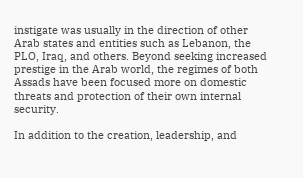instigate was usually in the direction of other Arab states and entities such as Lebanon, the PLO, Iraq, and others. Beyond seeking increased prestige in the Arab world, the regimes of both Assads have been focused more on domestic threats and protection of their own internal security.

In addition to the creation, leadership, and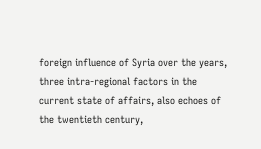foreign influence of Syria over the years, three intra-regional factors in the current state of affairs, also echoes of the twentieth century,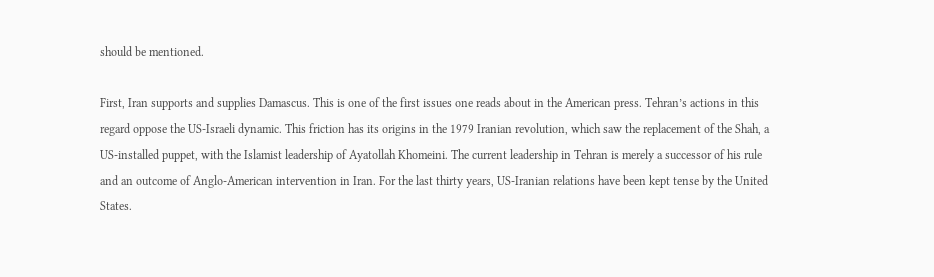should be mentioned.

First, Iran supports and supplies Damascus. This is one of the first issues one reads about in the American press. Tehran’s actions in this regard oppose the US-Israeli dynamic. This friction has its origins in the 1979 Iranian revolution, which saw the replacement of the Shah, a US-installed puppet, with the Islamist leadership of Ayatollah Khomeini. The current leadership in Tehran is merely a successor of his rule and an outcome of Anglo-American intervention in Iran. For the last thirty years, US-Iranian relations have been kept tense by the United States.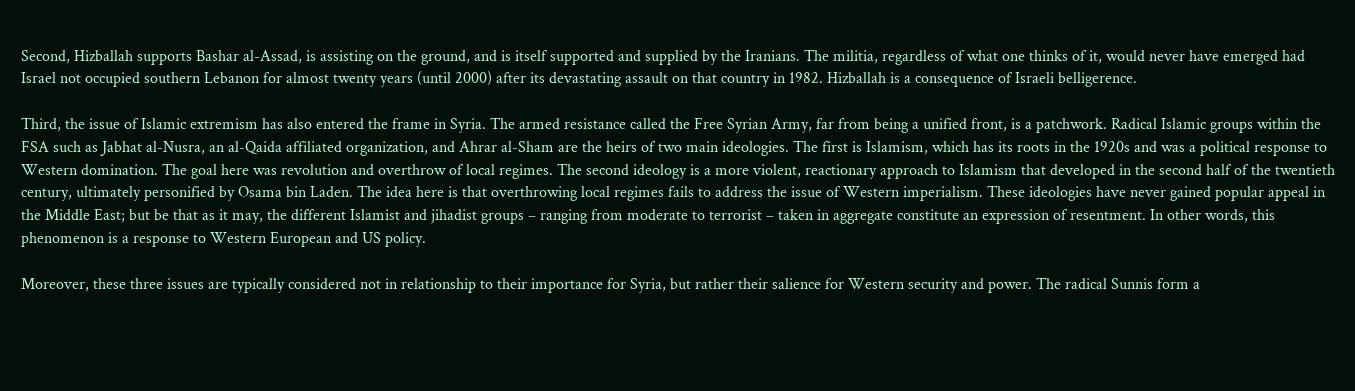Second, Hizballah supports Bashar al-Assad, is assisting on the ground, and is itself supported and supplied by the Iranians. The militia, regardless of what one thinks of it, would never have emerged had Israel not occupied southern Lebanon for almost twenty years (until 2000) after its devastating assault on that country in 1982. Hizballah is a consequence of Israeli belligerence.

Third, the issue of Islamic extremism has also entered the frame in Syria. The armed resistance called the Free Syrian Army, far from being a unified front, is a patchwork. Radical Islamic groups within the FSA such as Jabhat al-Nusra, an al-Qaida affiliated organization, and Ahrar al-Sham are the heirs of two main ideologies. The first is Islamism, which has its roots in the 1920s and was a political response to Western domination. The goal here was revolution and overthrow of local regimes. The second ideology is a more violent, reactionary approach to Islamism that developed in the second half of the twentieth century, ultimately personified by Osama bin Laden. The idea here is that overthrowing local regimes fails to address the issue of Western imperialism. These ideologies have never gained popular appeal in the Middle East; but be that as it may, the different Islamist and jihadist groups – ranging from moderate to terrorist – taken in aggregate constitute an expression of resentment. In other words, this phenomenon is a response to Western European and US policy.

Moreover, these three issues are typically considered not in relationship to their importance for Syria, but rather their salience for Western security and power. The radical Sunnis form a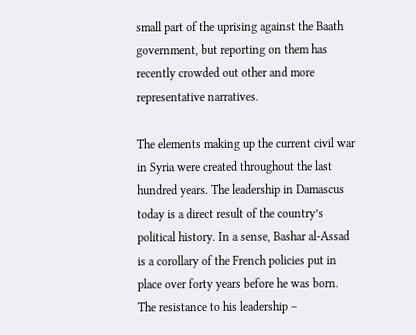small part of the uprising against the Baath government, but reporting on them has recently crowded out other and more representative narratives.

The elements making up the current civil war in Syria were created throughout the last hundred years. The leadership in Damascus today is a direct result of the country’s political history. In a sense, Bashar al-Assad is a corollary of the French policies put in place over forty years before he was born. The resistance to his leadership –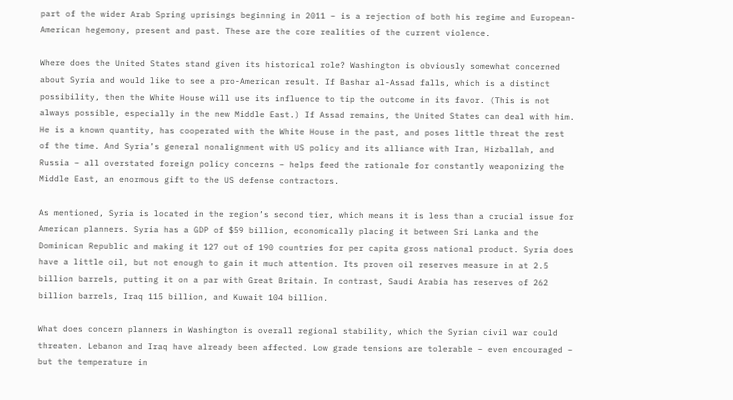part of the wider Arab Spring uprisings beginning in 2011 – is a rejection of both his regime and European-American hegemony, present and past. These are the core realities of the current violence.

Where does the United States stand given its historical role? Washington is obviously somewhat concerned about Syria and would like to see a pro-American result. If Bashar al-Assad falls, which is a distinct possibility, then the White House will use its influence to tip the outcome in its favor. (This is not always possible, especially in the new Middle East.) If Assad remains, the United States can deal with him. He is a known quantity, has cooperated with the White House in the past, and poses little threat the rest of the time. And Syria’s general nonalignment with US policy and its alliance with Iran, Hizballah, and Russia – all overstated foreign policy concerns – helps feed the rationale for constantly weaponizing the Middle East, an enormous gift to the US defense contractors.

As mentioned, Syria is located in the region’s second tier, which means it is less than a crucial issue for American planners. Syria has a GDP of $59 billion, economically placing it between Sri Lanka and the Dominican Republic and making it 127 out of 190 countries for per capita gross national product. Syria does have a little oil, but not enough to gain it much attention. Its proven oil reserves measure in at 2.5 billion barrels, putting it on a par with Great Britain. In contrast, Saudi Arabia has reserves of 262 billion barrels, Iraq 115 billion, and Kuwait 104 billion.

What does concern planners in Washington is overall regional stability, which the Syrian civil war could threaten. Lebanon and Iraq have already been affected. Low grade tensions are tolerable – even encouraged – but the temperature in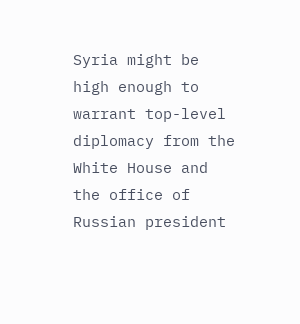Syria might be high enough to warrant top-level diplomacy from the White House and the office of Russian president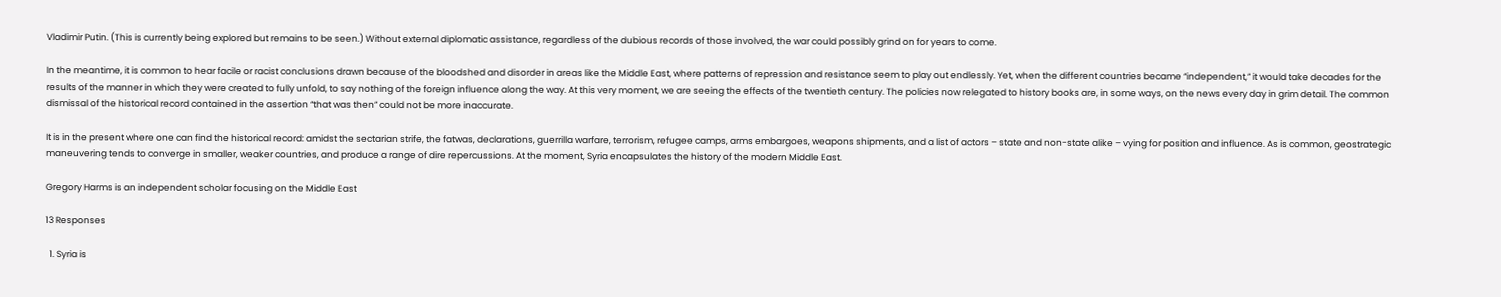Vladimir Putin. (This is currently being explored but remains to be seen.) Without external diplomatic assistance, regardless of the dubious records of those involved, the war could possibly grind on for years to come.

In the meantime, it is common to hear facile or racist conclusions drawn because of the bloodshed and disorder in areas like the Middle East, where patterns of repression and resistance seem to play out endlessly. Yet, when the different countries became “independent,” it would take decades for the results of the manner in which they were created to fully unfold, to say nothing of the foreign influence along the way. At this very moment, we are seeing the effects of the twentieth century. The policies now relegated to history books are, in some ways, on the news every day in grim detail. The common dismissal of the historical record contained in the assertion “that was then” could not be more inaccurate.

It is in the present where one can find the historical record: amidst the sectarian strife, the fatwas, declarations, guerrilla warfare, terrorism, refugee camps, arms embargoes, weapons shipments, and a list of actors – state and non-state alike – vying for position and influence. As is common, geostrategic maneuvering tends to converge in smaller, weaker countries, and produce a range of dire repercussions. At the moment, Syria encapsulates the history of the modern Middle East.

Gregory Harms is an independent scholar focusing on the Middle East

13 Responses

  1. Syria is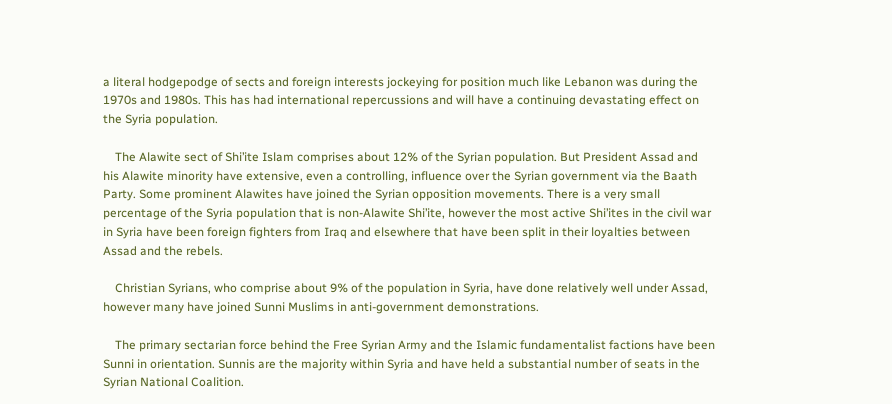a literal hodgepodge of sects and foreign interests jockeying for position much like Lebanon was during the 1970s and 1980s. This has had international repercussions and will have a continuing devastating effect on the Syria population.

    The Alawite sect of Shi’ite Islam comprises about 12% of the Syrian population. But President Assad and his Alawite minority have extensive, even a controlling, influence over the Syrian government via the Baath Party. Some prominent Alawites have joined the Syrian opposition movements. There is a very small percentage of the Syria population that is non-Alawite Shi’ite, however the most active Shi’ites in the civil war in Syria have been foreign fighters from Iraq and elsewhere that have been split in their loyalties between Assad and the rebels.

    Christian Syrians, who comprise about 9% of the population in Syria, have done relatively well under Assad, however many have joined Sunni Muslims in anti-government demonstrations.

    The primary sectarian force behind the Free Syrian Army and the Islamic fundamentalist factions have been Sunni in orientation. Sunnis are the majority within Syria and have held a substantial number of seats in the Syrian National Coalition.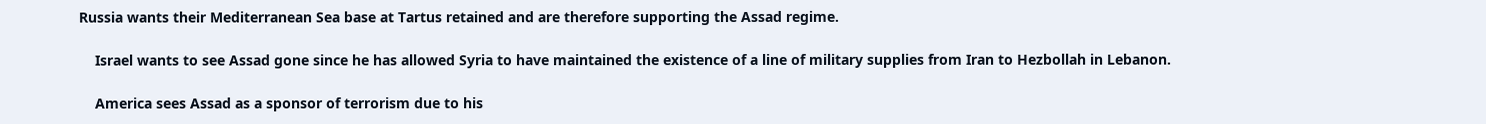Russia wants their Mediterranean Sea base at Tartus retained and are therefore supporting the Assad regime.

    Israel wants to see Assad gone since he has allowed Syria to have maintained the existence of a line of military supplies from Iran to Hezbollah in Lebanon.

    America sees Assad as a sponsor of terrorism due to his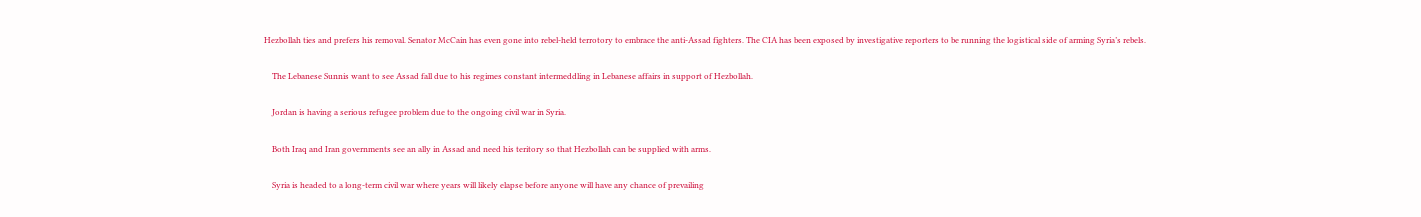Hezbollah ties and prefers his removal. Senator McCain has even gone into rebel-held terrotory to embrace the anti-Assad fighters. The CIA has been exposed by investigative reporters to be running the logistical side of arming Syria’s rebels.

    The Lebanese Sunnis want to see Assad fall due to his regimes constant intermeddling in Lebanese affairs in support of Hezbollah.

    Jordan is having a serious refugee problem due to the ongoing civil war in Syria.

    Both Iraq and Iran governments see an ally in Assad and need his teritory so that Hezbollah can be supplied with arms.

    Syria is headed to a long-term civil war where years will likely elapse before anyone will have any chance of prevailing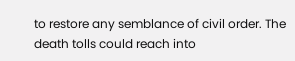to restore any semblance of civil order. The death tolls could reach into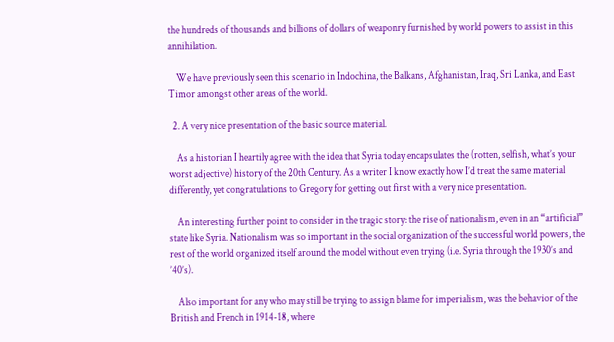the hundreds of thousands and billions of dollars of weaponry furnished by world powers to assist in this annihilation.

    We have previously seen this scenario in Indochina, the Balkans, Afghanistan, Iraq, Sri Lanka, and East Timor amongst other areas of the world.

  2. A very nice presentation of the basic source material.

    As a historian I heartily agree with the idea that Syria today encapsulates the (rotten, selfish, what’s your worst adjective) history of the 20th Century. As a writer I know exactly how I’d treat the same material differently, yet congratulations to Gregory for getting out first with a very nice presentation.

    An interesting further point to consider in the tragic story: the rise of nationalism, even in an “artificial” state like Syria. Nationalism was so important in the social organization of the successful world powers, the rest of the world organized itself around the model without even trying (i.e. Syria through the 1930’s and ’40’s).

    Also important for any who may still be trying to assign blame for imperialism, was the behavior of the British and French in 1914-18, where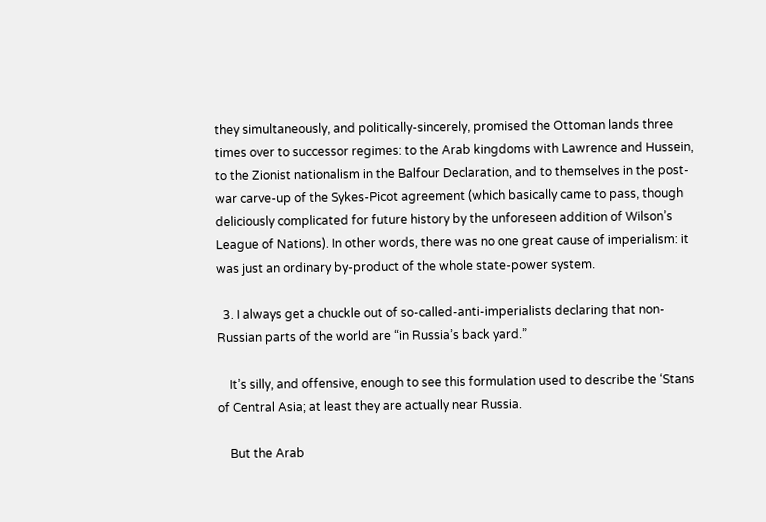they simultaneously, and politically-sincerely, promised the Ottoman lands three times over to successor regimes: to the Arab kingdoms with Lawrence and Hussein, to the Zionist nationalism in the Balfour Declaration, and to themselves in the post-war carve-up of the Sykes-Picot agreement (which basically came to pass, though deliciously complicated for future history by the unforeseen addition of Wilson’s League of Nations). In other words, there was no one great cause of imperialism: it was just an ordinary by-product of the whole state-power system.

  3. I always get a chuckle out of so-called-anti-imperialists declaring that non-Russian parts of the world are “in Russia’s back yard.”

    It’s silly, and offensive, enough to see this formulation used to describe the ‘Stans of Central Asia; at least they are actually near Russia.

    But the Arab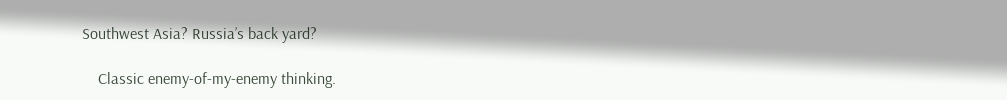Southwest Asia? Russia’s back yard?

    Classic enemy-of-my-enemy thinking.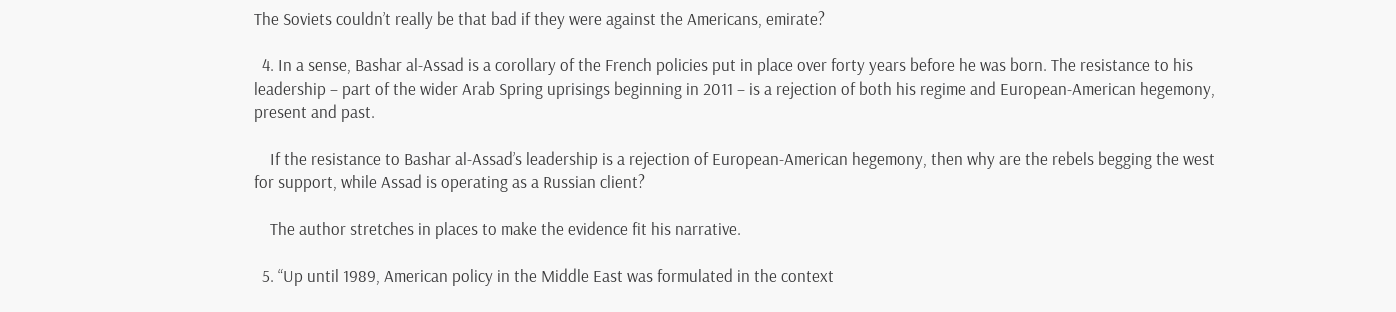The Soviets couldn’t really be that bad if they were against the Americans, emirate?

  4. In a sense, Bashar al-Assad is a corollary of the French policies put in place over forty years before he was born. The resistance to his leadership – part of the wider Arab Spring uprisings beginning in 2011 – is a rejection of both his regime and European-American hegemony, present and past.

    If the resistance to Bashar al-Assad’s leadership is a rejection of European-American hegemony, then why are the rebels begging the west for support, while Assad is operating as a Russian client?

    The author stretches in places to make the evidence fit his narrative.

  5. “Up until 1989, American policy in the Middle East was formulated in the context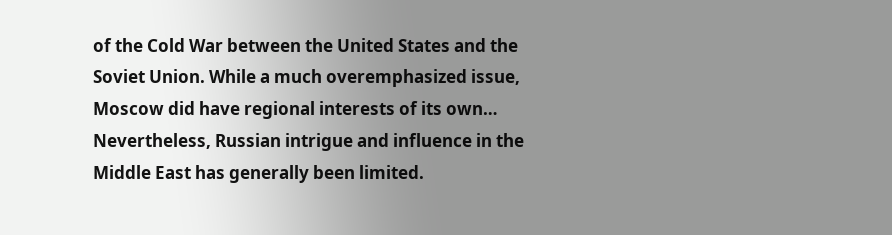of the Cold War between the United States and the Soviet Union. While a much overemphasized issue, Moscow did have regional interests of its own… Nevertheless, Russian intrigue and influence in the Middle East has generally been limited.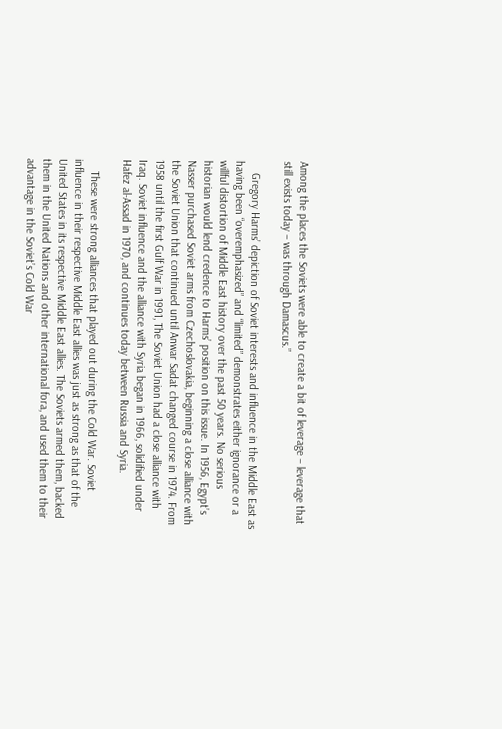Among the places the Soviets were able to create a bit of leverage – leverage that still exists today – was through Damascus.”

    Gregory Harms’ depiction of Soviet interests and influence in the Middle East as having been “overemphasized” and “limited” demonstrates either ignorance or a willful distortion of Middle East history over the past 50 years. No serious historian would lend credence to Harms’ position on this issue. In 1956, Egypt’s Nasser purchased Soviet arms from Czechoslovakia, beginning a close alliance with the Soviet Union that continued until Anwar Sadat changed course in 1974. From 1958 until the first Gulf War in 1991, The Soviet Union had a close alliance with Iraq. Soviet influence and the alliance with Syria began in 1966, solidified under Hafez al-Assad in 1970, and continues today between Russia and Syria.

    These were strong alliances that played out during the Cold War. Soviet influence in their respective Middle East allies was just as strong as that of the United States in its respective Middle East allies. The Soviets armed them, backed them in the United Nations and other international fora, and used them to their advantage in the Soviet’s Cold War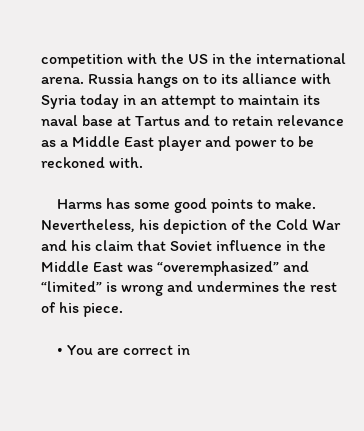competition with the US in the international arena. Russia hangs on to its alliance with Syria today in an attempt to maintain its naval base at Tartus and to retain relevance as a Middle East player and power to be reckoned with.

    Harms has some good points to make. Nevertheless, his depiction of the Cold War and his claim that Soviet influence in the Middle East was “overemphasized” and “limited” is wrong and undermines the rest of his piece.

    • You are correct in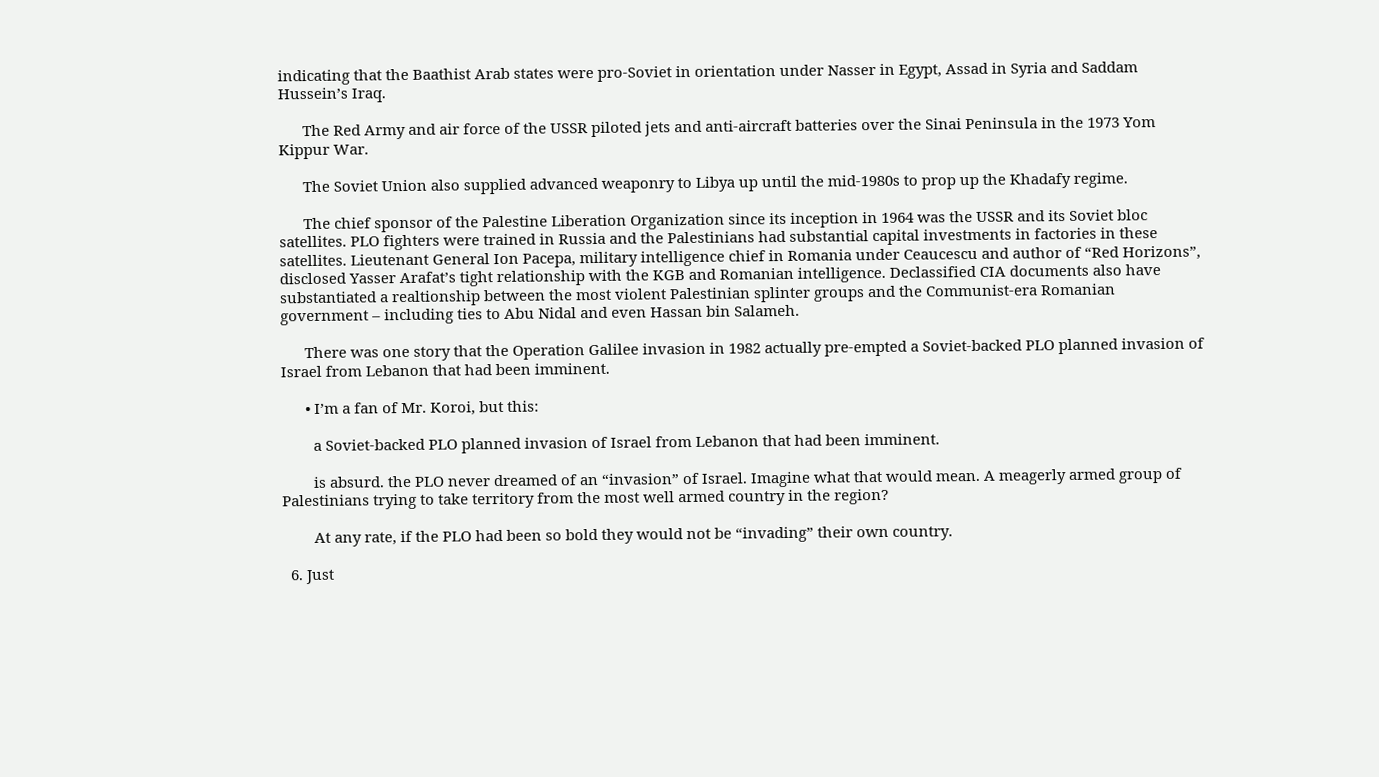indicating that the Baathist Arab states were pro-Soviet in orientation under Nasser in Egypt, Assad in Syria and Saddam Hussein’s Iraq.

      The Red Army and air force of the USSR piloted jets and anti-aircraft batteries over the Sinai Peninsula in the 1973 Yom Kippur War.

      The Soviet Union also supplied advanced weaponry to Libya up until the mid-1980s to prop up the Khadafy regime.

      The chief sponsor of the Palestine Liberation Organization since its inception in 1964 was the USSR and its Soviet bloc satellites. PLO fighters were trained in Russia and the Palestinians had substantial capital investments in factories in these satellites. Lieutenant General Ion Pacepa, military intelligence chief in Romania under Ceaucescu and author of “Red Horizons”, disclosed Yasser Arafat’s tight relationship with the KGB and Romanian intelligence. Declassified CIA documents also have substantiated a realtionship between the most violent Palestinian splinter groups and the Communist-era Romanian government – including ties to Abu Nidal and even Hassan bin Salameh.

      There was one story that the Operation Galilee invasion in 1982 actually pre-empted a Soviet-backed PLO planned invasion of Israel from Lebanon that had been imminent.

      • I’m a fan of Mr. Koroi, but this:

        a Soviet-backed PLO planned invasion of Israel from Lebanon that had been imminent.

        is absurd. the PLO never dreamed of an “invasion” of Israel. Imagine what that would mean. A meagerly armed group of Palestinians trying to take territory from the most well armed country in the region?

        At any rate, if the PLO had been so bold they would not be “invading” their own country.

  6. Just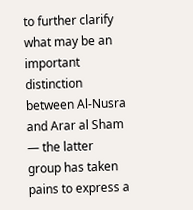to further clarify what may be an important distinction between Al-Nusra and Arar al Sham — the latter group has taken pains to express a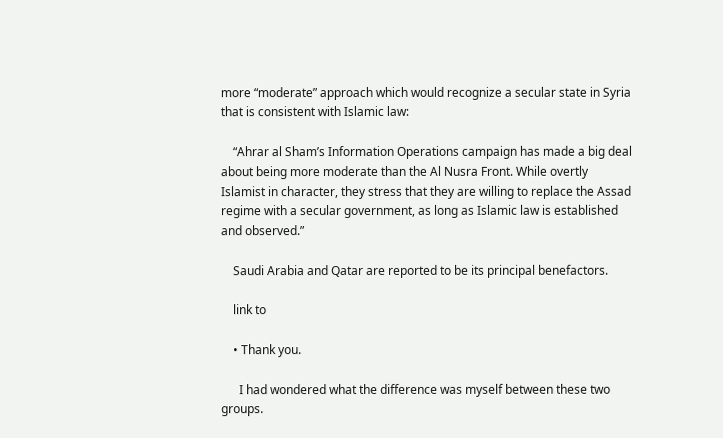more “moderate” approach which would recognize a secular state in Syria that is consistent with Islamic law:

    “Ahrar al Sham’s Information Operations campaign has made a big deal about being more moderate than the Al Nusra Front. While overtly Islamist in character, they stress that they are willing to replace the Assad regime with a secular government, as long as Islamic law is established and observed.”

    Saudi Arabia and Qatar are reported to be its principal benefactors.

    link to

    • Thank you.

      I had wondered what the difference was myself between these two groups.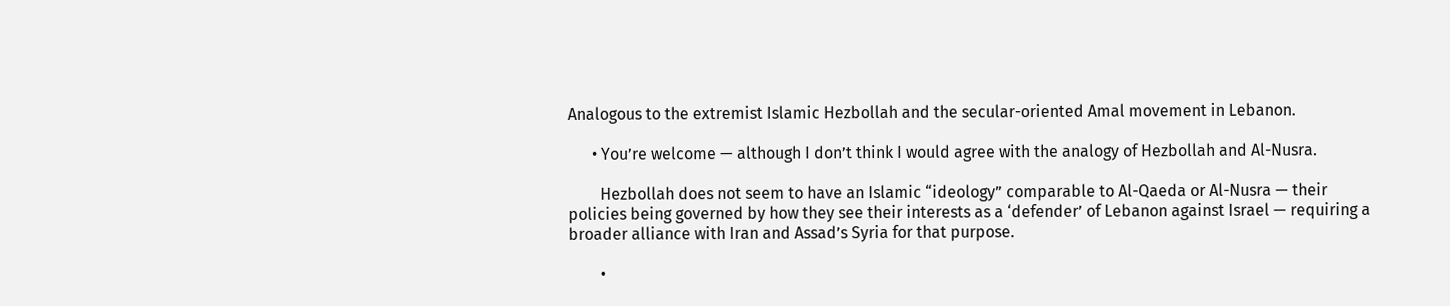Analogous to the extremist Islamic Hezbollah and the secular-oriented Amal movement in Lebanon.

      • You’re welcome — although I don’t think I would agree with the analogy of Hezbollah and Al-Nusra.

        Hezbollah does not seem to have an Islamic “ideology” comparable to Al-Qaeda or Al-Nusra — their policies being governed by how they see their interests as a ‘defender’ of Lebanon against Israel — requiring a broader alliance with Iran and Assad’s Syria for that purpose.

        •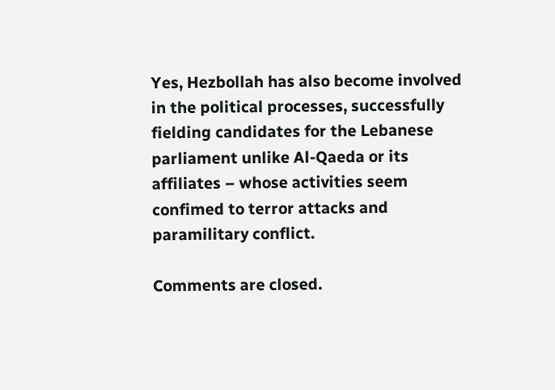Yes, Hezbollah has also become involved in the political processes, successfully fielding candidates for the Lebanese parliament unlike Al-Qaeda or its affiliates – whose activities seem confimed to terror attacks and paramilitary conflict.

Comments are closed.